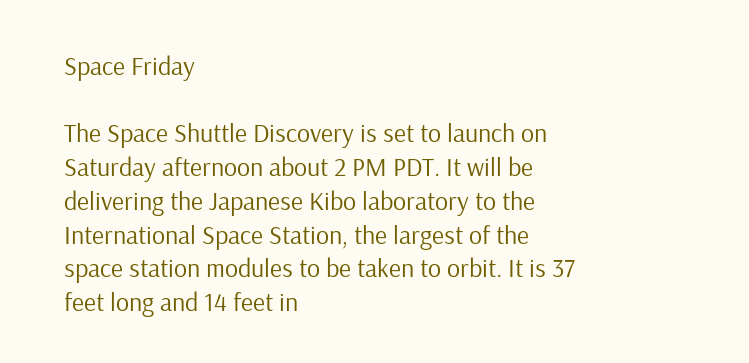Space Friday

The Space Shuttle Discovery is set to launch on Saturday afternoon about 2 PM PDT. It will be delivering the Japanese Kibo laboratory to the International Space Station, the largest of the space station modules to be taken to orbit. It is 37 feet long and 14 feet in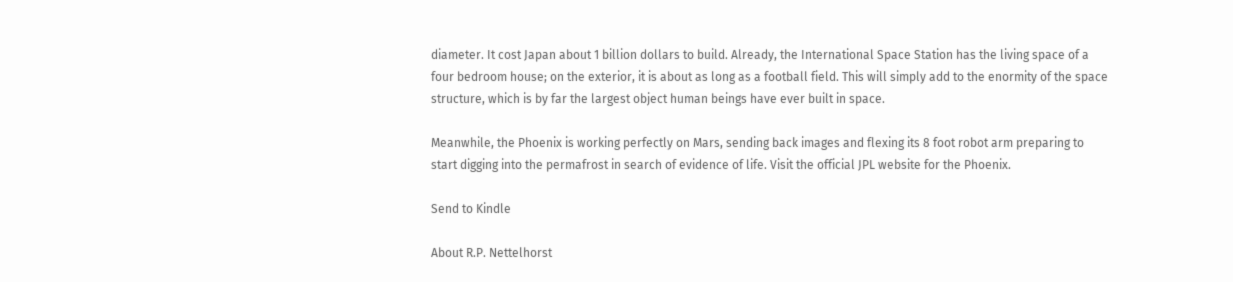diameter. It cost Japan about 1 billion dollars to build. Already, the International Space Station has the living space of a four bedroom house; on the exterior, it is about as long as a football field. This will simply add to the enormity of the space structure, which is by far the largest object human beings have ever built in space.

Meanwhile, the Phoenix is working perfectly on Mars, sending back images and flexing its 8 foot robot arm preparing to start digging into the permafrost in search of evidence of life. Visit the official JPL website for the Phoenix.

Send to Kindle

About R.P. Nettelhorst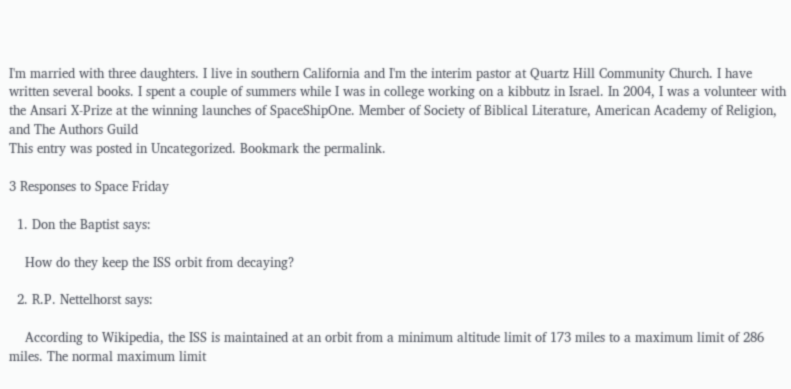I'm married with three daughters. I live in southern California and I'm the interim pastor at Quartz Hill Community Church. I have written several books. I spent a couple of summers while I was in college working on a kibbutz in Israel. In 2004, I was a volunteer with the Ansari X-Prize at the winning launches of SpaceShipOne. Member of Society of Biblical Literature, American Academy of Religion, and The Authors Guild
This entry was posted in Uncategorized. Bookmark the permalink.

3 Responses to Space Friday

  1. Don the Baptist says:

    How do they keep the ISS orbit from decaying?

  2. R.P. Nettelhorst says:

    According to Wikipedia, the ISS is maintained at an orbit from a minimum altitude limit of 173 miles to a maximum limit of 286 miles. The normal maximum limit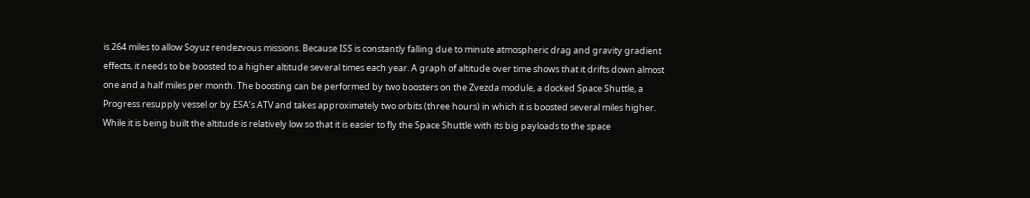is 264 miles to allow Soyuz rendezvous missions. Because ISS is constantly falling due to minute atmospheric drag and gravity gradient effects, it needs to be boosted to a higher altitude several times each year. A graph of altitude over time shows that it drifts down almost one and a half miles per month. The boosting can be performed by two boosters on the Zvezda module, a docked Space Shuttle, a Progress resupply vessel or by ESA’s ATV and takes approximately two orbits (three hours) in which it is boosted several miles higher. While it is being built the altitude is relatively low so that it is easier to fly the Space Shuttle with its big payloads to the space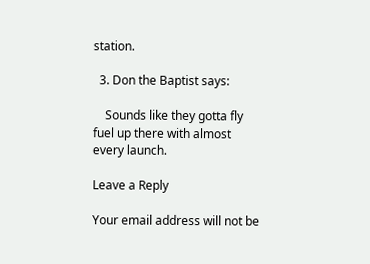station.

  3. Don the Baptist says:

    Sounds like they gotta fly fuel up there with almost every launch.

Leave a Reply

Your email address will not be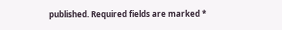published. Required fields are marked *